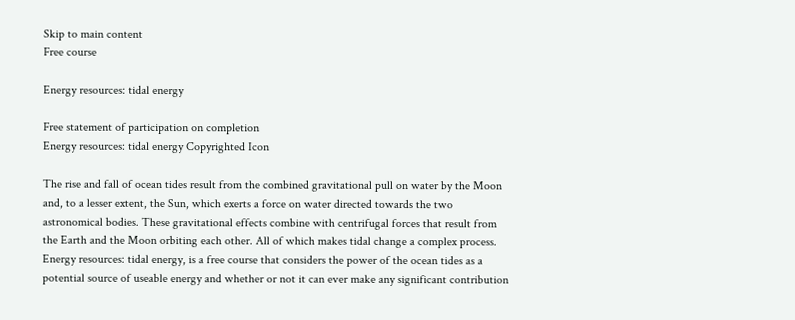Skip to main content
Free course

Energy resources: tidal energy

Free statement of participation on completion
Energy resources: tidal energy Copyrighted Icon

The rise and fall of ocean tides result from the combined gravitational pull on water by the Moon and, to a lesser extent, the Sun, which exerts a force on water directed towards the two astronomical bodies. These gravitational effects combine with centrifugal forces that result from the Earth and the Moon orbiting each other. All of which makes tidal change a complex process. Energy resources: tidal energy, is a free course that considers the power of the ocean tides as a potential source of useable energy and whether or not it can ever make any significant contribution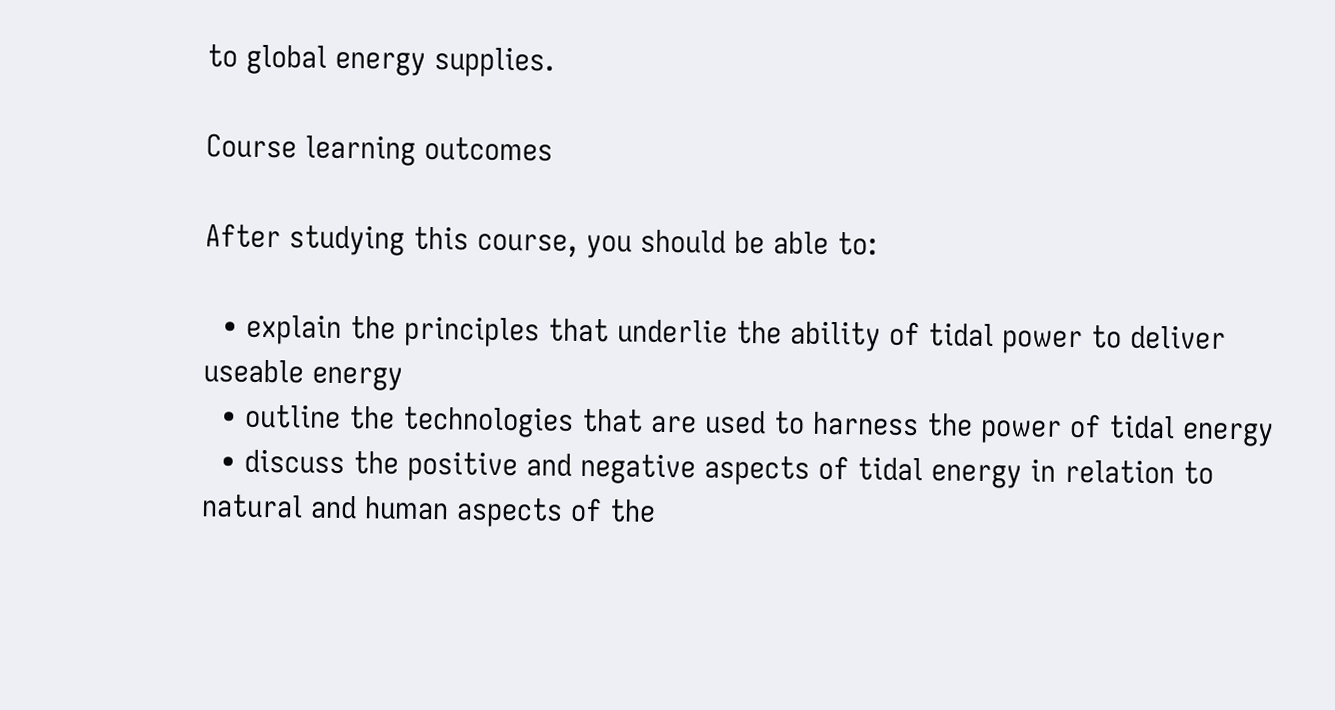to global energy supplies.

Course learning outcomes

After studying this course, you should be able to:

  • explain the principles that underlie the ability of tidal power to deliver useable energy
  • outline the technologies that are used to harness the power of tidal energy
  • discuss the positive and negative aspects of tidal energy in relation to natural and human aspects of the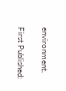environment.

First Published: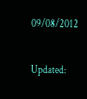09/08/2012

Updated: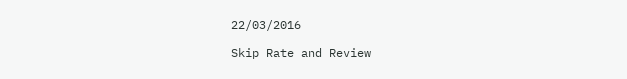22/03/2016

Skip Rate and Review